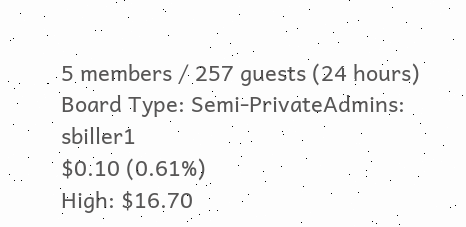5 members / 257 guests (24 hours)
Board Type: Semi-PrivateAdmins: sbiller1
$0.10 (0.61%)
High: $16.70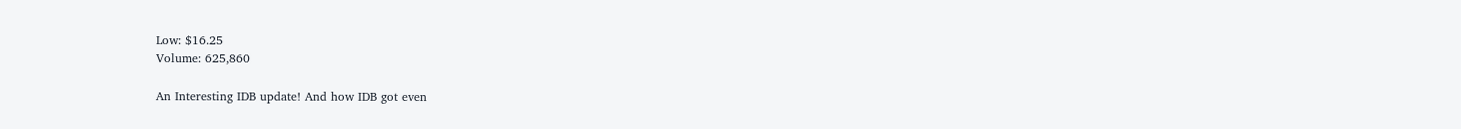Low: $16.25
Volume: 625,860

An Interesting IDB update! And how IDB got even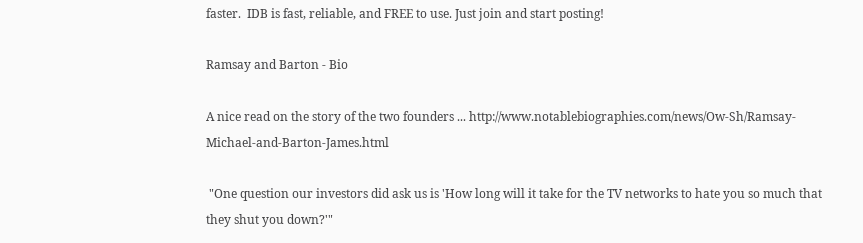faster.  IDB is fast, reliable, and FREE to use. Just join and start posting!

Ramsay and Barton - Bio

A nice read on the story of the two founders ... http://www.notablebiographies.com/news/Ow-Sh/Ramsay-Michael-and-Barton-James.html

 "One question our investors did ask us is 'How long will it take for the TV networks to hate you so much that they shut you down?'"